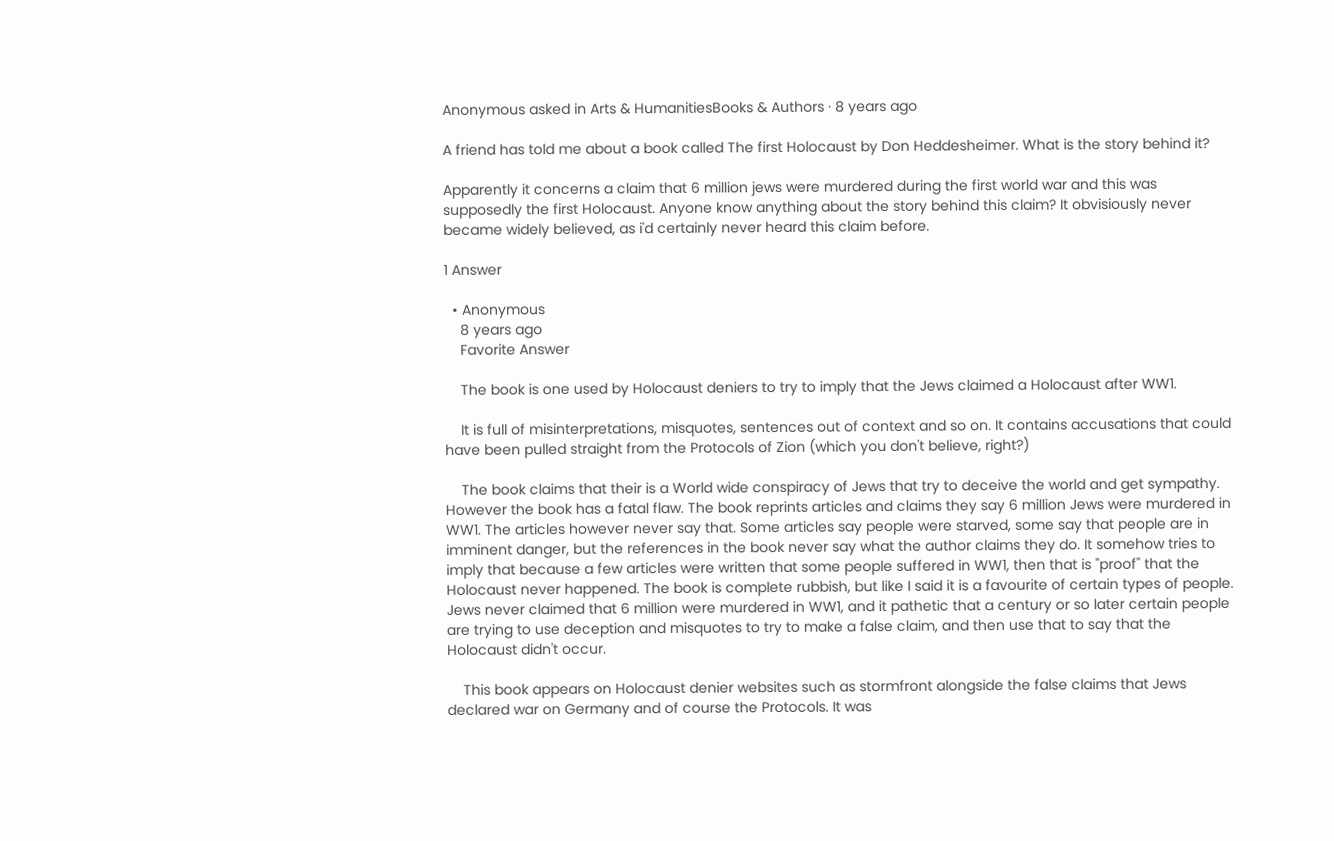Anonymous asked in Arts & HumanitiesBooks & Authors · 8 years ago

A friend has told me about a book called The first Holocaust by Don Heddesheimer. What is the story behind it?

Apparently it concerns a claim that 6 million jews were murdered during the first world war and this was supposedly the first Holocaust. Anyone know anything about the story behind this claim? It obvisiously never became widely believed, as i'd certainly never heard this claim before.

1 Answer

  • Anonymous
    8 years ago
    Favorite Answer

    The book is one used by Holocaust deniers to try to imply that the Jews claimed a Holocaust after WW1.

    It is full of misinterpretations, misquotes, sentences out of context and so on. It contains accusations that could have been pulled straight from the Protocols of Zion (which you don't believe, right?)

    The book claims that their is a World wide conspiracy of Jews that try to deceive the world and get sympathy. However the book has a fatal flaw. The book reprints articles and claims they say 6 million Jews were murdered in WW1. The articles however never say that. Some articles say people were starved, some say that people are in imminent danger, but the references in the book never say what the author claims they do. It somehow tries to imply that because a few articles were written that some people suffered in WW1, then that is "proof" that the Holocaust never happened. The book is complete rubbish, but like I said it is a favourite of certain types of people. Jews never claimed that 6 million were murdered in WW1, and it pathetic that a century or so later certain people are trying to use deception and misquotes to try to make a false claim, and then use that to say that the Holocaust didn't occur.

    This book appears on Holocaust denier websites such as stormfront alongside the false claims that Jews declared war on Germany and of course the Protocols. It was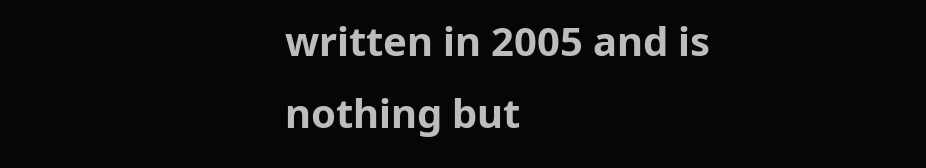written in 2005 and is nothing but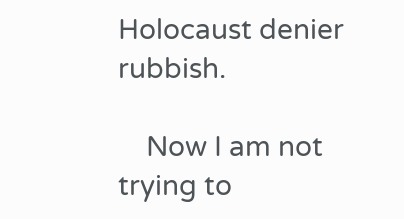Holocaust denier rubbish.

    Now I am not trying to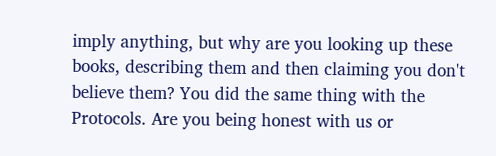imply anything, but why are you looking up these books, describing them and then claiming you don't believe them? You did the same thing with the Protocols. Are you being honest with us or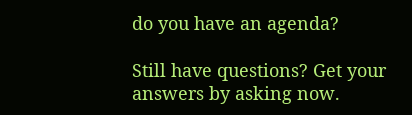do you have an agenda?

Still have questions? Get your answers by asking now.